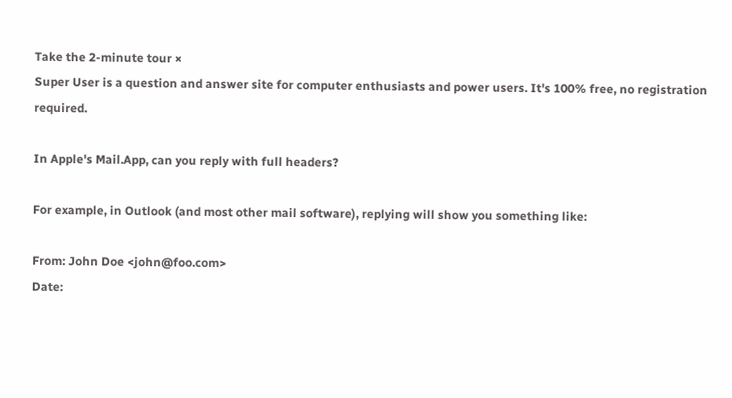Take the 2-minute tour ×
Super User is a question and answer site for computer enthusiasts and power users. It's 100% free, no registration required.

In Apple's Mail.App, can you reply with full headers?

For example, in Outlook (and most other mail software), replying will show you something like:

From: John Doe <john@foo.com>
Date: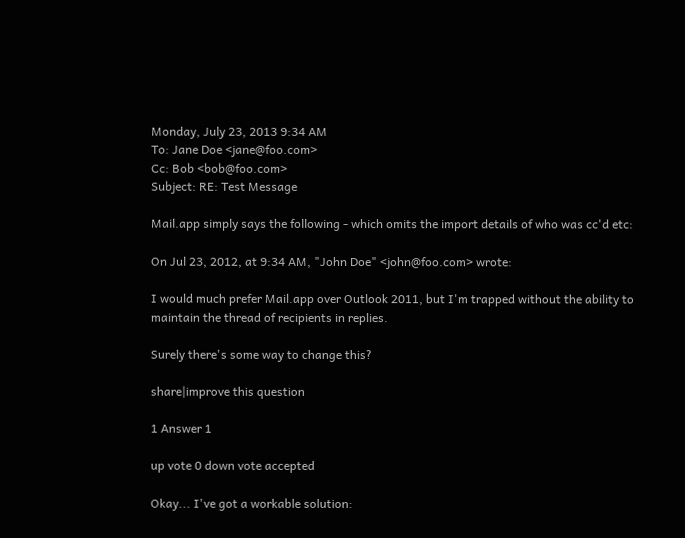Monday, July 23, 2013 9:34 AM
To: Jane Doe <jane@foo.com>
Cc: Bob <bob@foo.com>
Subject: RE: Test Message

Mail.app simply says the following - which omits the import details of who was cc'd etc:

On Jul 23, 2012, at 9:34 AM, "John Doe" <john@foo.com> wrote:

I would much prefer Mail.app over Outlook 2011, but I'm trapped without the ability to maintain the thread of recipients in replies.

Surely there's some way to change this?

share|improve this question

1 Answer 1

up vote 0 down vote accepted

Okay... I've got a workable solution: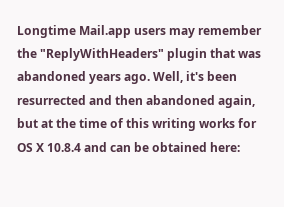Longtime Mail.app users may remember the "ReplyWithHeaders" plugin that was abandoned years ago. Well, it's been resurrected and then abandoned again, but at the time of this writing works for OS X 10.8.4 and can be obtained here: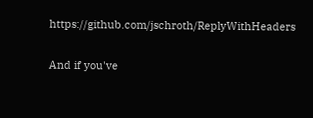https://github.com/jschroth/ReplyWithHeaders

And if you've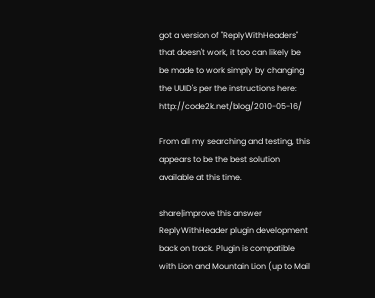got a version of "ReplyWithHeaders" that doesn't work, it too can likely be be made to work simply by changing the UUID's per the instructions here: http://code2k.net/blog/2010-05-16/

From all my searching and testing, this appears to be the best solution available at this time.

share|improve this answer
ReplyWithHeader plugin development back on track. Plugin is compatible with Lion and Mountain Lion (up to Mail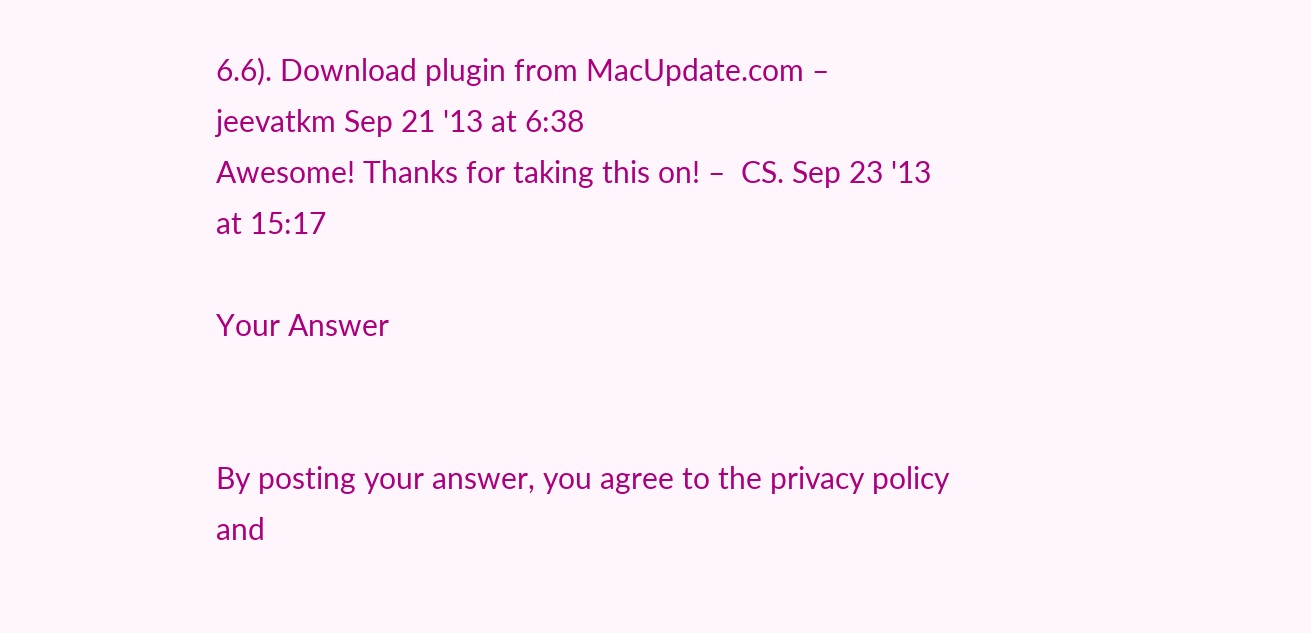6.6). Download plugin from MacUpdate.com –  jeevatkm Sep 21 '13 at 6:38
Awesome! Thanks for taking this on! –  CS. Sep 23 '13 at 15:17

Your Answer


By posting your answer, you agree to the privacy policy and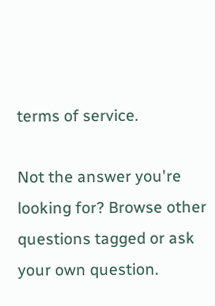terms of service.

Not the answer you're looking for? Browse other questions tagged or ask your own question.